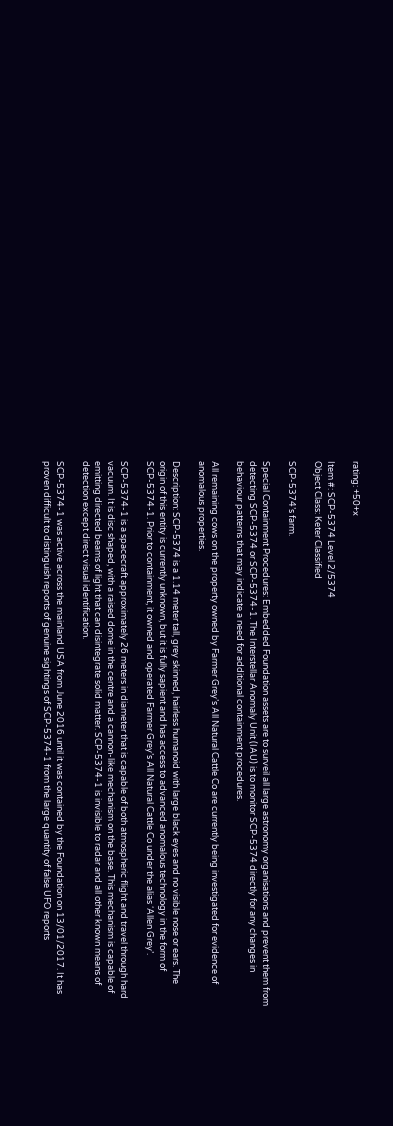rating: +50+x

Item #: SCP-5374 Level 2/5374
Object Class: Keter Classified

SCP-5374’s farm.

Special Containment Procedures: Embedded Foundation assets are to surveil all large astronomy organisations and prevent them from detecting SCP-5374 or SCP-5374-1. The Interstellar Anomaly Unit (IAU) is to monitor SCP-5374 directly for any changes in behaviour patterns that may indicate a need for additional containment procedures.

All remaining cows on the property owned by Farmer Grey’s All Natural Cattle Co are currently being investigated for evidence of anomalous properties.

Description: SCP-5374 is a 1.14 meter tall, grey skinned, hairless humanoid with large black eyes and no visible nose or ears. The origin of this entity is currently unknown, but it is fully sapient and has access to advanced anomalous technology in the form of SCP-5374-1. Prior to containment, it owned and operated Farmer Grey’s All Natural Cattle Co under the alias ‘Allen Grey’.

SCP-5374-1 is a spacecraft approximately 26 meters in diameter that is capable of both atmospheric flight and travel through hard vacuum. It is disc shaped, with a raised dome in the centre and a cannon-like mechanism on the base. This mechanism is capable of emitting directed beams of light that can disintegrate solid matter. SCP-5374-1 is invisible to radar and all other known means of detection except direct visual identification.

SCP-5374-1 was active across the mainland USA from June 2016 until it was contained by the Foundation on 13/01/2017. It has proven difficult to distinguish reports of genuine sightings of SCP-5374-1 from the large quantity of false UFO reports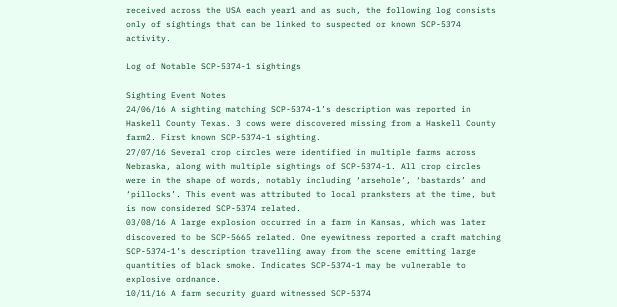received across the USA each year1 and as such, the following log consists only of sightings that can be linked to suspected or known SCP-5374 activity.

Log of Notable SCP-5374-1 sightings

Sighting Event Notes
24/06/16 A sighting matching SCP-5374-1’s description was reported in Haskell County Texas. 3 cows were discovered missing from a Haskell County farm2. First known SCP-5374-1 sighting.
27/07/16 Several crop circles were identified in multiple farms across Nebraska, along with multiple sightings of SCP-5374-1. All crop circles were in the shape of words, notably including ‘arsehole’, ‘bastards’ and ‘pillocks’. This event was attributed to local pranksters at the time, but is now considered SCP-5374 related.
03/08/16 A large explosion occurred in a farm in Kansas, which was later discovered to be SCP-5665 related. One eyewitness reported a craft matching SCP-5374-1’s description travelling away from the scene emitting large quantities of black smoke. Indicates SCP-5374-1 may be vulnerable to explosive ordnance.
10/11/16 A farm security guard witnessed SCP-5374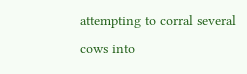attempting to corral several cows into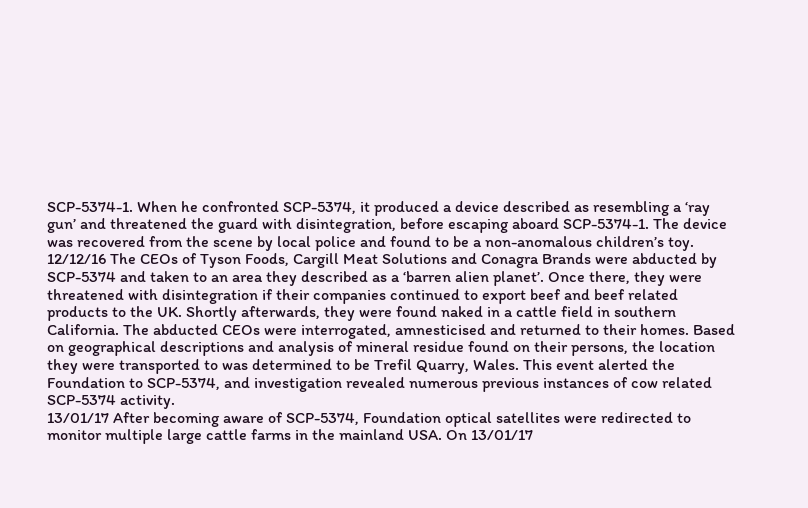SCP-5374-1. When he confronted SCP-5374, it produced a device described as resembling a ‘ray gun’ and threatened the guard with disintegration, before escaping aboard SCP-5374-1. The device was recovered from the scene by local police and found to be a non-anomalous children’s toy.
12/12/16 The CEOs of Tyson Foods, Cargill Meat Solutions and Conagra Brands were abducted by SCP-5374 and taken to an area they described as a ‘barren alien planet’. Once there, they were threatened with disintegration if their companies continued to export beef and beef related products to the UK. Shortly afterwards, they were found naked in a cattle field in southern California. The abducted CEOs were interrogated, amnesticised and returned to their homes. Based on geographical descriptions and analysis of mineral residue found on their persons, the location they were transported to was determined to be Trefil Quarry, Wales. This event alerted the Foundation to SCP-5374, and investigation revealed numerous previous instances of cow related SCP-5374 activity.
13/01/17 After becoming aware of SCP-5374, Foundation optical satellites were redirected to monitor multiple large cattle farms in the mainland USA. On 13/01/17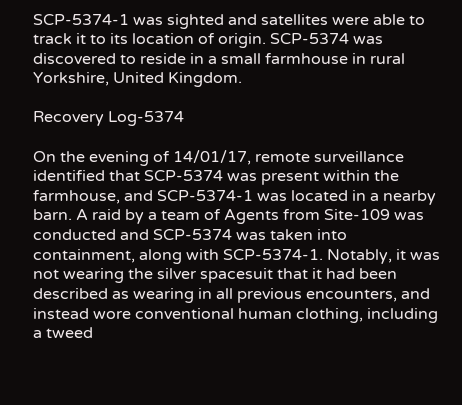SCP-5374-1 was sighted and satellites were able to track it to its location of origin. SCP-5374 was discovered to reside in a small farmhouse in rural Yorkshire, United Kingdom.

Recovery Log-5374

On the evening of 14/01/17, remote surveillance identified that SCP-5374 was present within the farmhouse, and SCP-5374-1 was located in a nearby barn. A raid by a team of Agents from Site-109 was conducted and SCP-5374 was taken into containment, along with SCP-5374-1. Notably, it was not wearing the silver spacesuit that it had been described as wearing in all previous encounters, and instead wore conventional human clothing, including a tweed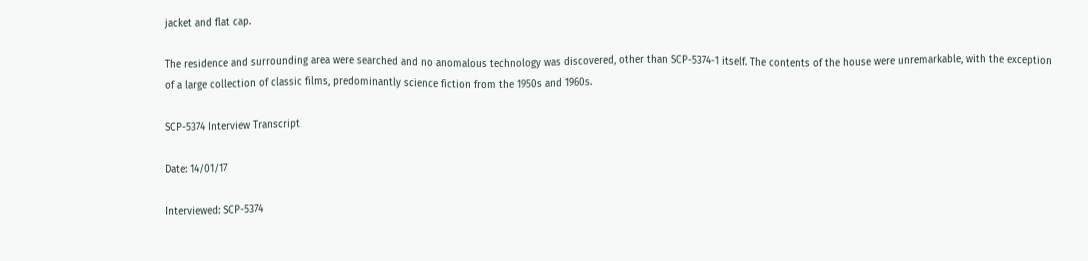jacket and flat cap.

The residence and surrounding area were searched and no anomalous technology was discovered, other than SCP-5374-1 itself. The contents of the house were unremarkable, with the exception of a large collection of classic films, predominantly science fiction from the 1950s and 1960s.

SCP-5374 Interview Transcript

Date: 14/01/17

Interviewed: SCP-5374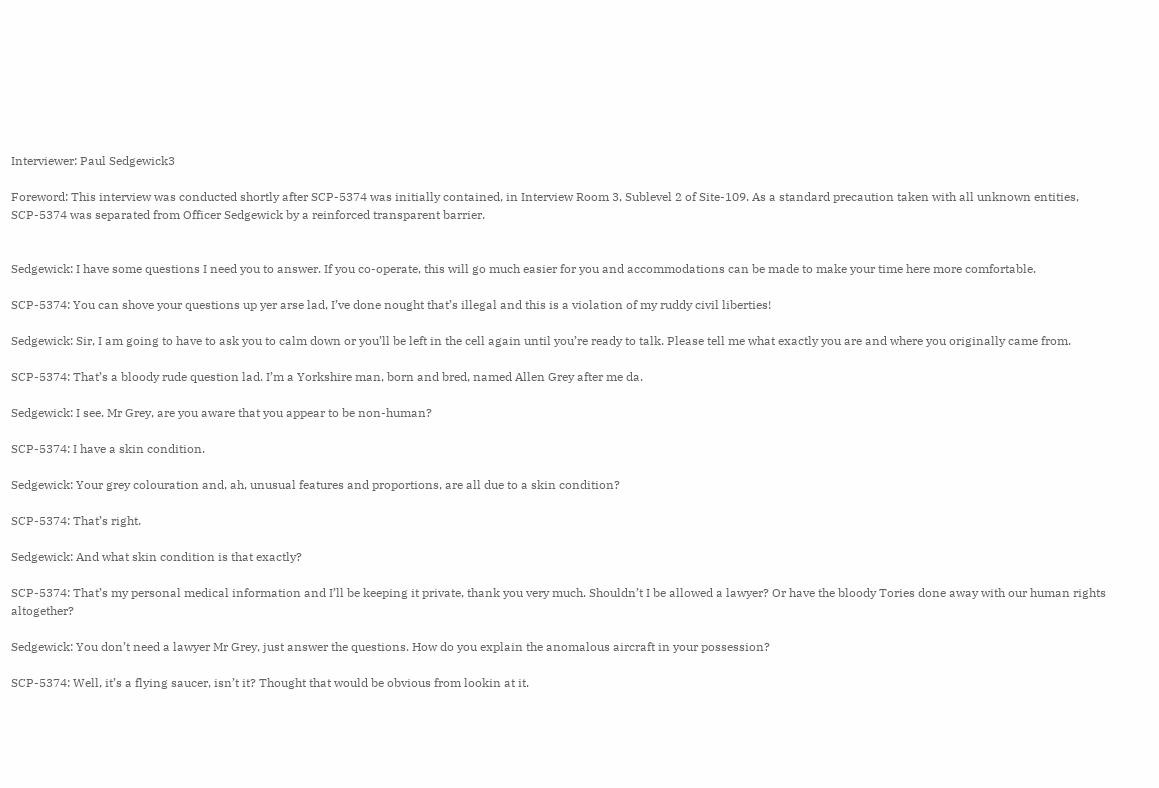Interviewer: Paul Sedgewick3

Foreword: This interview was conducted shortly after SCP-5374 was initially contained, in Interview Room 3, Sublevel 2 of Site-109. As a standard precaution taken with all unknown entities, SCP-5374 was separated from Officer Sedgewick by a reinforced transparent barrier.


Sedgewick: I have some questions I need you to answer. If you co-operate, this will go much easier for you and accommodations can be made to make your time here more comfortable.

SCP-5374: You can shove your questions up yer arse lad, I’ve done nought that’s illegal and this is a violation of my ruddy civil liberties!

Sedgewick: Sir, I am going to have to ask you to calm down or you’ll be left in the cell again until you’re ready to talk. Please tell me what exactly you are and where you originally came from.

SCP-5374: That’s a bloody rude question lad. I’m a Yorkshire man, born and bred, named Allen Grey after me da.

Sedgewick: I see. Mr Grey, are you aware that you appear to be non-human?

SCP-5374: I have a skin condition.

Sedgewick: Your grey colouration and, ah, unusual features and proportions, are all due to a skin condition?

SCP-5374: That’s right.

Sedgewick: And what skin condition is that exactly?

SCP-5374: That’s my personal medical information and I’ll be keeping it private, thank you very much. Shouldn’t I be allowed a lawyer? Or have the bloody Tories done away with our human rights altogether?

Sedgewick: You don’t need a lawyer Mr Grey, just answer the questions. How do you explain the anomalous aircraft in your possession?

SCP-5374: Well, it’s a flying saucer, isn’t it? Thought that would be obvious from lookin at it.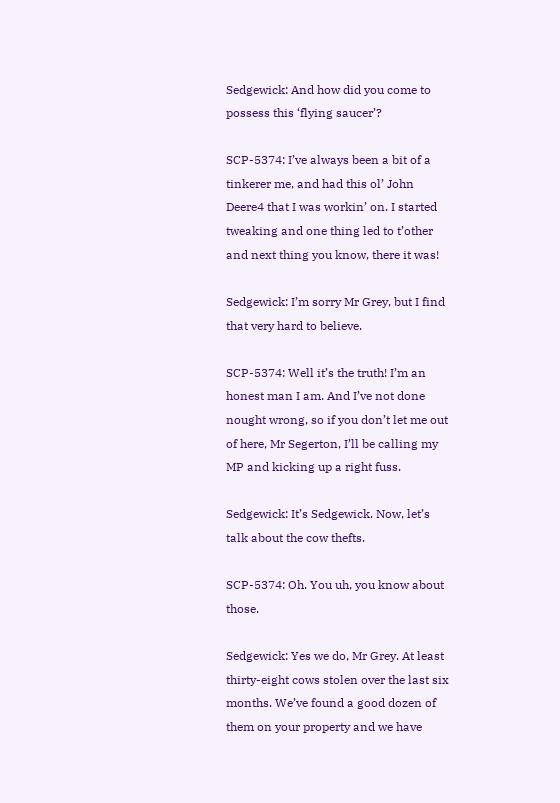Sedgewick: And how did you come to possess this ‘flying saucer’?

SCP-5374: I’ve always been a bit of a tinkerer me, and had this ol’ John Deere4 that I was workin’ on. I started tweaking and one thing led to t’other and next thing you know, there it was!

Sedgewick: I’m sorry Mr Grey, but I find that very hard to believe.

SCP-5374: Well it’s the truth! I’m an honest man I am. And I’ve not done nought wrong, so if you don’t let me out of here, Mr Segerton, I’ll be calling my MP and kicking up a right fuss.

Sedgewick: It’s Sedgewick. Now, let’s talk about the cow thefts.

SCP-5374: Oh. You uh, you know about those.

Sedgewick: Yes we do, Mr Grey. At least thirty-eight cows stolen over the last six months. We’ve found a good dozen of them on your property and we have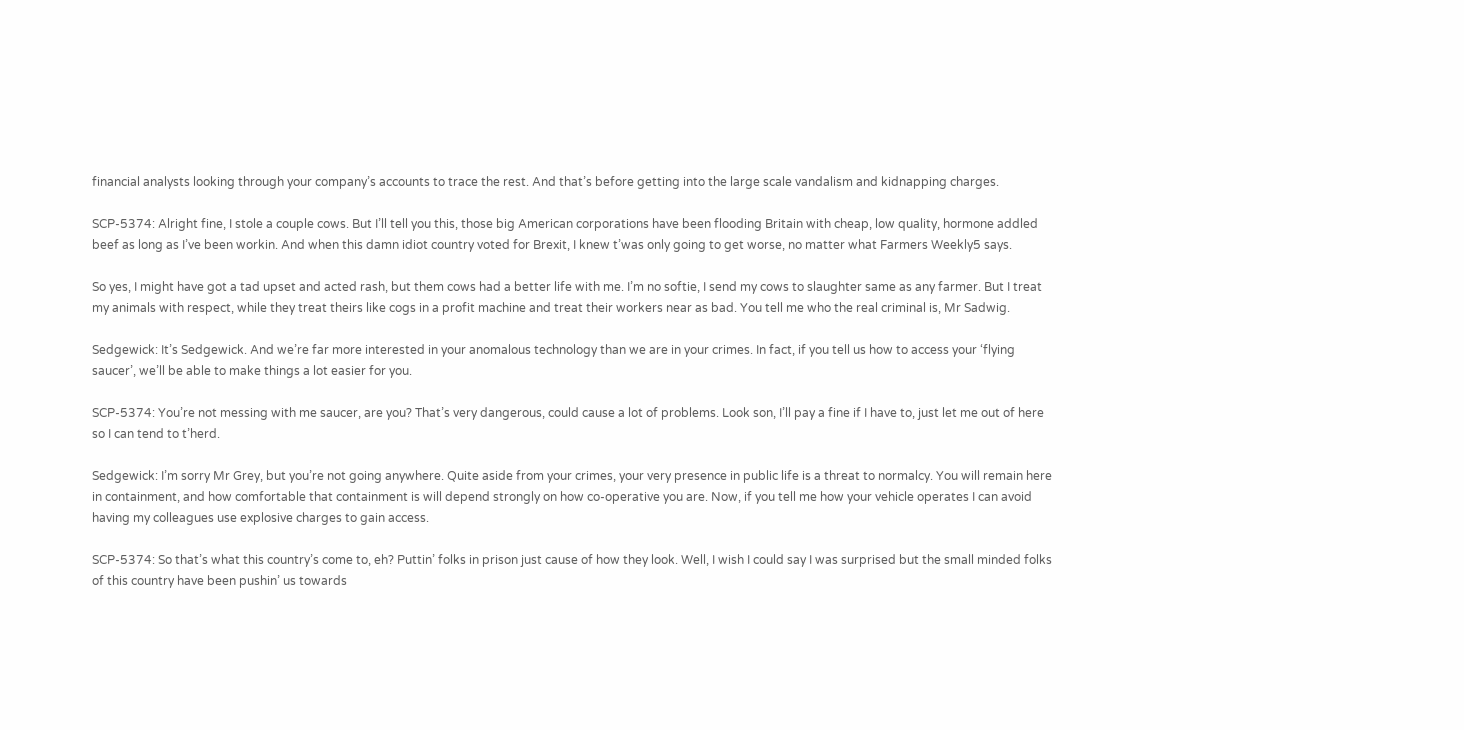financial analysts looking through your company’s accounts to trace the rest. And that’s before getting into the large scale vandalism and kidnapping charges.

SCP-5374: Alright fine, I stole a couple cows. But I’ll tell you this, those big American corporations have been flooding Britain with cheap, low quality, hormone addled beef as long as I’ve been workin. And when this damn idiot country voted for Brexit, I knew t’was only going to get worse, no matter what Farmers Weekly5 says.

So yes, I might have got a tad upset and acted rash, but them cows had a better life with me. I’m no softie, I send my cows to slaughter same as any farmer. But I treat my animals with respect, while they treat theirs like cogs in a profit machine and treat their workers near as bad. You tell me who the real criminal is, Mr Sadwig.

Sedgewick: It’s Sedgewick. And we’re far more interested in your anomalous technology than we are in your crimes. In fact, if you tell us how to access your ‘flying saucer’, we’ll be able to make things a lot easier for you.

SCP-5374: You’re not messing with me saucer, are you? That’s very dangerous, could cause a lot of problems. Look son, I’ll pay a fine if I have to, just let me out of here so I can tend to t’herd.

Sedgewick: I’m sorry Mr Grey, but you’re not going anywhere. Quite aside from your crimes, your very presence in public life is a threat to normalcy. You will remain here in containment, and how comfortable that containment is will depend strongly on how co-operative you are. Now, if you tell me how your vehicle operates I can avoid having my colleagues use explosive charges to gain access.

SCP-5374: So that’s what this country’s come to, eh? Puttin’ folks in prison just cause of how they look. Well, I wish I could say I was surprised but the small minded folks of this country have been pushin’ us towards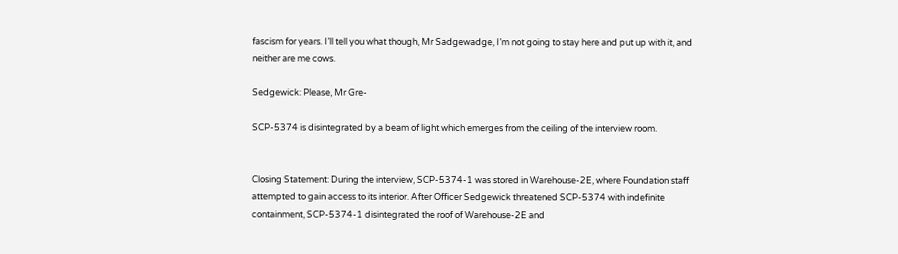fascism for years. I’ll tell you what though, Mr Sadgewadge, I’m not going to stay here and put up with it, and neither are me cows.

Sedgewick: Please, Mr Gre-

SCP-5374 is disintegrated by a beam of light which emerges from the ceiling of the interview room.


Closing Statement: During the interview, SCP-5374-1 was stored in Warehouse-2E, where Foundation staff attempted to gain access to its interior. After Officer Sedgewick threatened SCP-5374 with indefinite containment, SCP-5374-1 disintegrated the roof of Warehouse-2E and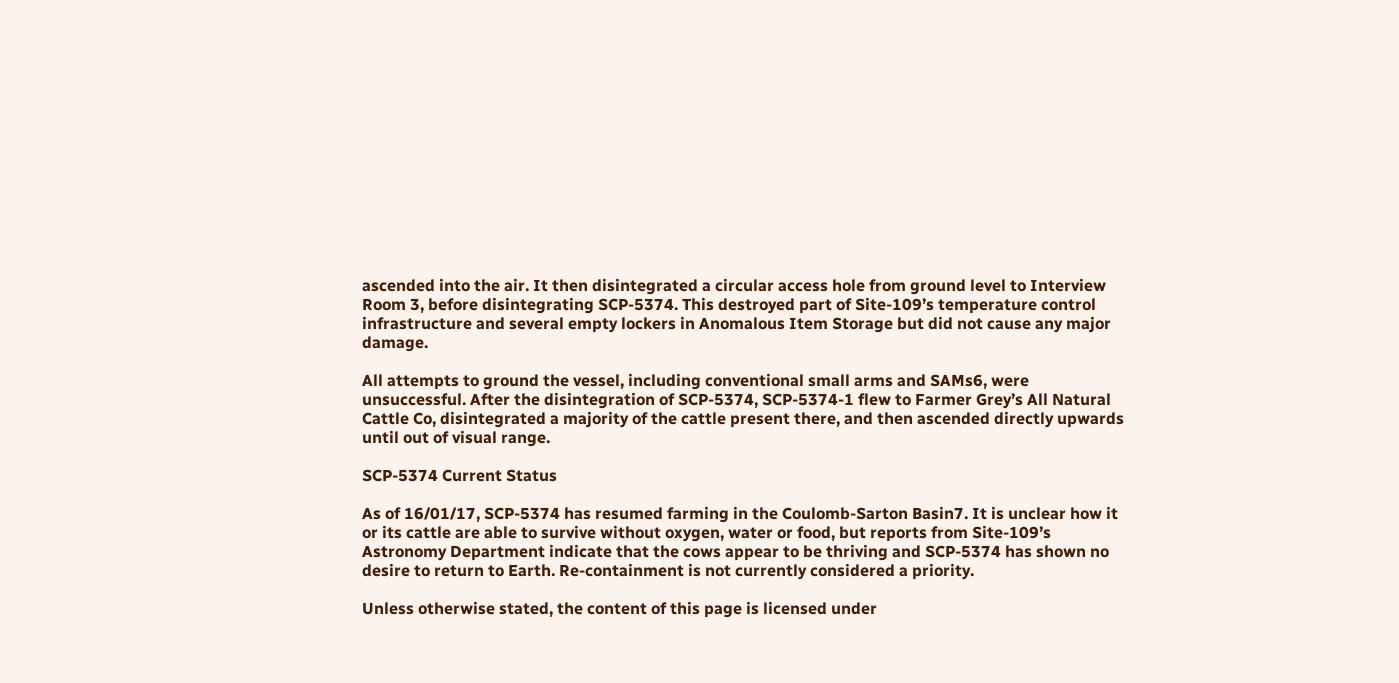ascended into the air. It then disintegrated a circular access hole from ground level to Interview Room 3, before disintegrating SCP-5374. This destroyed part of Site-109’s temperature control infrastructure and several empty lockers in Anomalous Item Storage but did not cause any major damage.

All attempts to ground the vessel, including conventional small arms and SAMs6, were unsuccessful. After the disintegration of SCP-5374, SCP-5374-1 flew to Farmer Grey’s All Natural Cattle Co, disintegrated a majority of the cattle present there, and then ascended directly upwards until out of visual range.

SCP-5374 Current Status

As of 16/01/17, SCP-5374 has resumed farming in the Coulomb-Sarton Basin7. It is unclear how it or its cattle are able to survive without oxygen, water or food, but reports from Site-109’s Astronomy Department indicate that the cows appear to be thriving and SCP-5374 has shown no desire to return to Earth. Re-containment is not currently considered a priority.

Unless otherwise stated, the content of this page is licensed under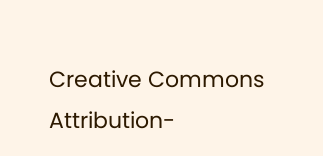Creative Commons Attribution-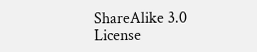ShareAlike 3.0 License